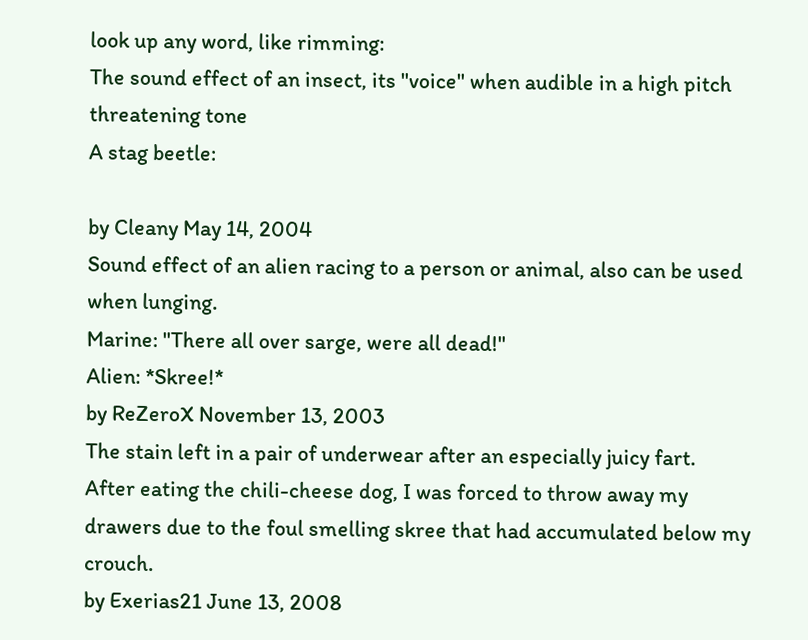look up any word, like rimming:
The sound effect of an insect, its "voice" when audible in a high pitch threatening tone
A stag beetle:

by Cleany May 14, 2004
Sound effect of an alien racing to a person or animal, also can be used when lunging.
Marine: "There all over sarge, were all dead!"
Alien: *Skree!*
by ReZeroX November 13, 2003
The stain left in a pair of underwear after an especially juicy fart.
After eating the chili-cheese dog, I was forced to throw away my drawers due to the foul smelling skree that had accumulated below my crouch.
by Exerias21 June 13, 2008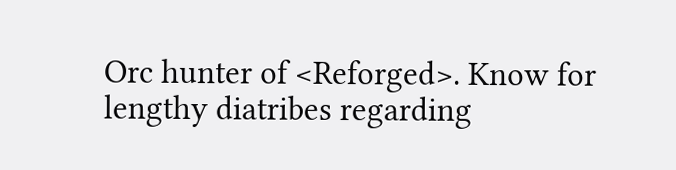Orc hunter of <Reforged>. Know for lengthy diatribes regarding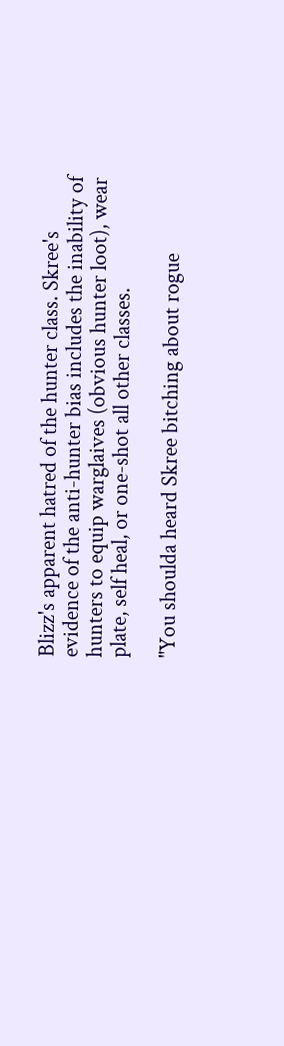Blizz's apparent hatred of the hunter class. Skree's evidence of the anti-hunter bias includes the inability of hunters to equip warglaives (obvious hunter loot), wear plate, self heal, or one-shot all other classes.

"You shoulda heard Skree bitching about rogue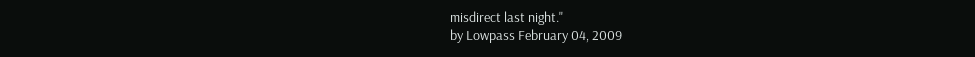misdirect last night."
by Lowpass February 04, 2009